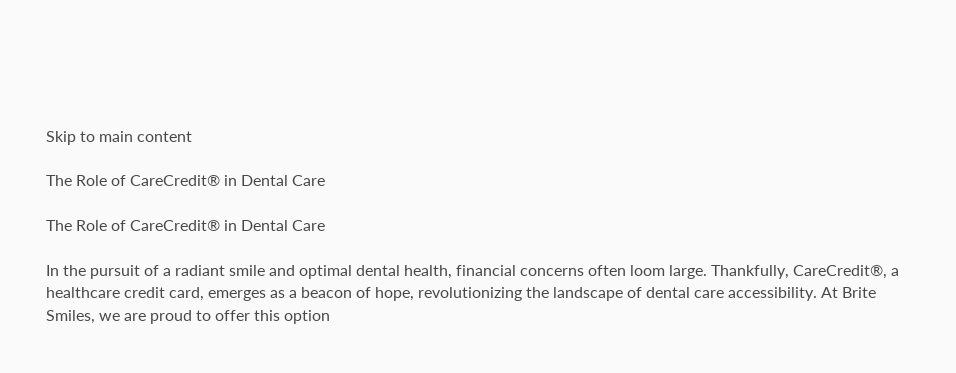Skip to main content

The Role of CareCredit® in Dental Care

The Role of CareCredit® in Dental Care

In the pursuit of a radiant smile and optimal dental health, financial concerns often loom large. Thankfully, CareCredit®, a healthcare credit card, emerges as a beacon of hope, revolutionizing the landscape of dental care accessibility. At Brite Smiles, we are proud to offer this option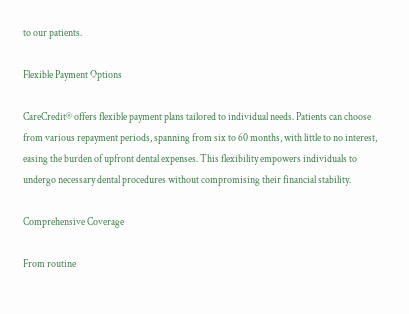to our patients.

Flexible Payment Options

CareCredit® offers flexible payment plans tailored to individual needs. Patients can choose from various repayment periods, spanning from six to 60 months, with little to no interest, easing the burden of upfront dental expenses. This flexibility empowers individuals to undergo necessary dental procedures without compromising their financial stability.

Comprehensive Coverage

From routine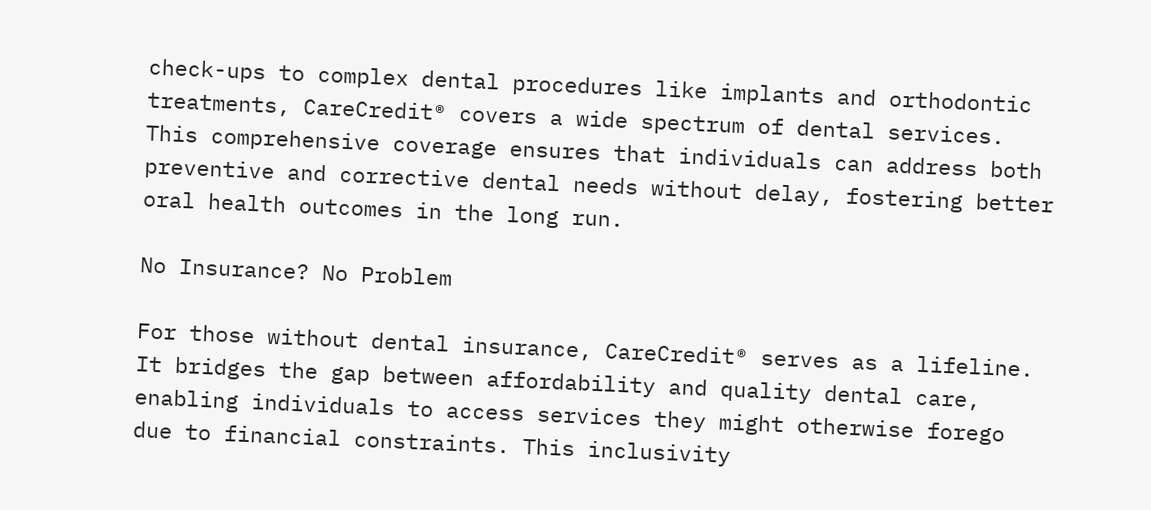check-ups to complex dental procedures like implants and orthodontic treatments, CareCredit® covers a wide spectrum of dental services. This comprehensive coverage ensures that individuals can address both preventive and corrective dental needs without delay, fostering better oral health outcomes in the long run.

No Insurance? No Problem

For those without dental insurance, CareCredit® serves as a lifeline. It bridges the gap between affordability and quality dental care, enabling individuals to access services they might otherwise forego due to financial constraints. This inclusivity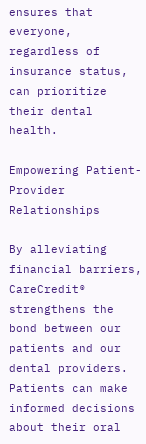ensures that everyone, regardless of insurance status, can prioritize their dental health.

Empowering Patient-Provider Relationships

By alleviating financial barriers, CareCredit® strengthens the bond between our patients and our dental providers. Patients can make informed decisions about their oral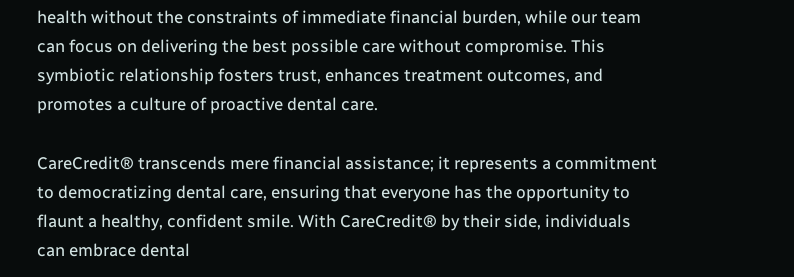health without the constraints of immediate financial burden, while our team can focus on delivering the best possible care without compromise. This symbiotic relationship fosters trust, enhances treatment outcomes, and promotes a culture of proactive dental care.

CareCredit® transcends mere financial assistance; it represents a commitment to democratizing dental care, ensuring that everyone has the opportunity to flaunt a healthy, confident smile. With CareCredit® by their side, individuals can embrace dental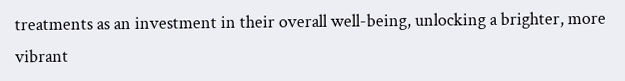treatments as an investment in their overall well-being, unlocking a brighter, more vibrant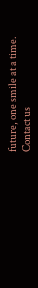future, one smile at a time. Contact us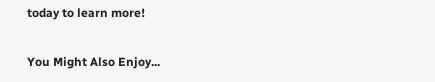today to learn more!

You Might Also Enjoy...